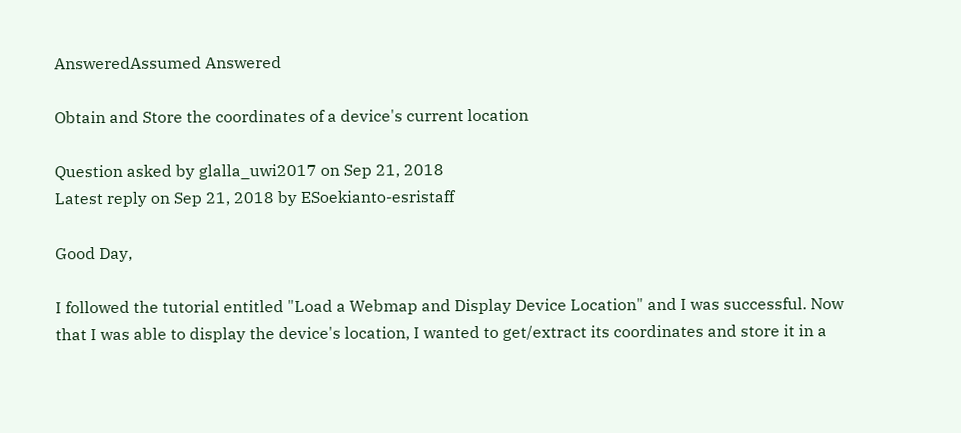AnsweredAssumed Answered

Obtain and Store the coordinates of a device's current location

Question asked by glalla_uwi2017 on Sep 21, 2018
Latest reply on Sep 21, 2018 by ESoekianto-esristaff

Good Day,

I followed the tutorial entitled "Load a Webmap and Display Device Location" and I was successful. Now that I was able to display the device's location, I wanted to get/extract its coordinates and store it in a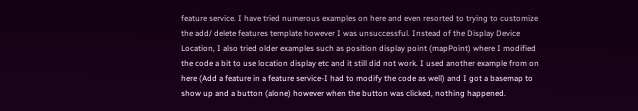feature service. I have tried numerous examples on here and even resorted to trying to customize the add/ delete features template however I was unsuccessful. Instead of the Display Device Location, I also tried older examples such as position display point (mapPoint) where I modified the code a bit to use location display etc and it still did not work. I used another example from on here (Add a feature in a feature service-I had to modify the code as well) and I got a basemap to show up and a button (alone) however when the button was clicked, nothing happened.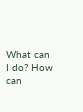What can I do? How can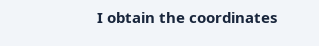I obtain the coordinates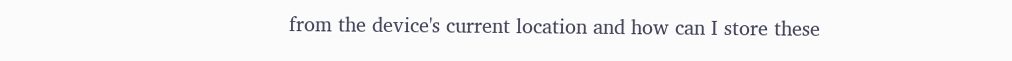from the device's current location and how can I store these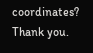coordinates? Thank you.